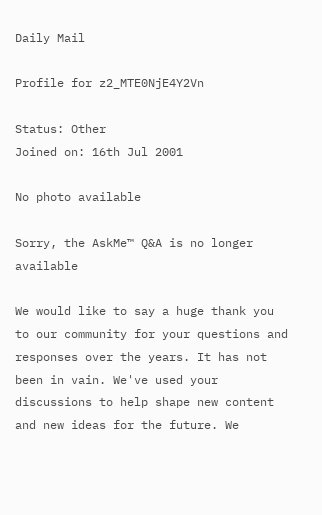Daily Mail

Profile for z2_MTE0NjE4Y2Vn

Status: Other
Joined on: 16th Jul 2001

No photo available

Sorry, the AskMe™ Q&A is no longer available

We would like to say a huge thank you to our community for your questions and responses over the years. It has not been in vain. We've used your discussions to help shape new content and new ideas for the future. We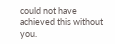could not have achieved this without you.